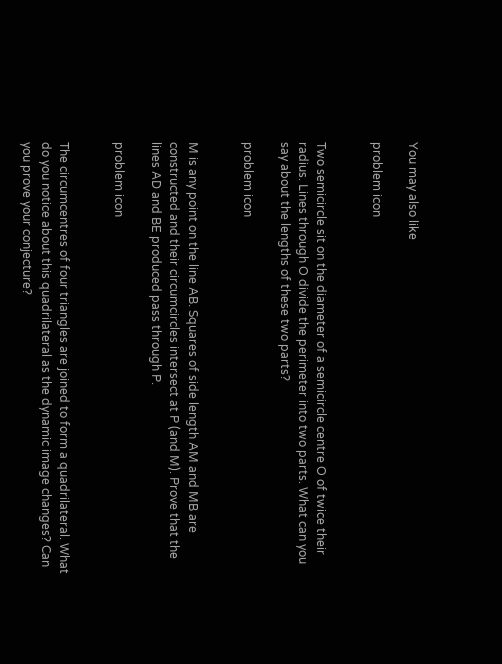You may also like

problem icon


Two semicircle sit on the diameter of a semicircle centre O of twice their radius. Lines through O divide the perimeter into two parts. What can you say about the lengths of these two parts?

problem icon


M is any point on the line AB. Squares of side length AM and MB are constructed and their circumcircles intersect at P (and M). Prove that the lines AD and BE produced pass through P.

problem icon


The circumcentres of four triangles are joined to form a quadrilateral. What do you notice about this quadrilateral as the dynamic image changes? Can you prove your conjecture?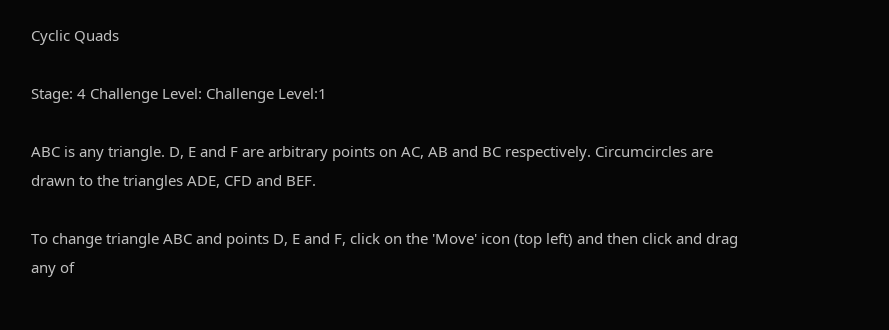Cyclic Quads

Stage: 4 Challenge Level: Challenge Level:1

ABC is any triangle. D, E and F are arbitrary points on AC, AB and BC respectively. Circumcircles are drawn to the triangles ADE, CFD and BEF.

To change triangle ABC and points D, E and F, click on the 'Move' icon (top left) and then click and drag any of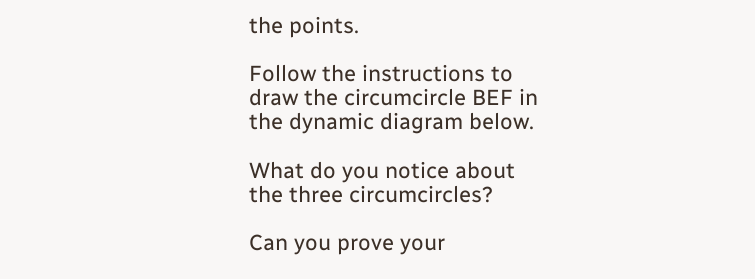the points.

Follow the instructions to draw the circumcircle BEF in the dynamic diagram below.

What do you notice about the three circumcircles?

Can you prove your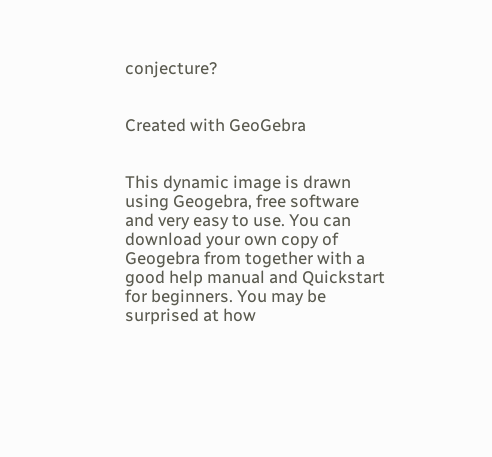conjecture?


Created with GeoGebra


This dynamic image is drawn using Geogebra, free software and very easy to use. You can download your own copy of Geogebra from together with a good help manual and Quickstart for beginners. You may be surprised at how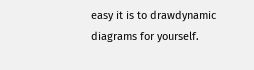easy it is to drawdynamic diagrams for yourself.